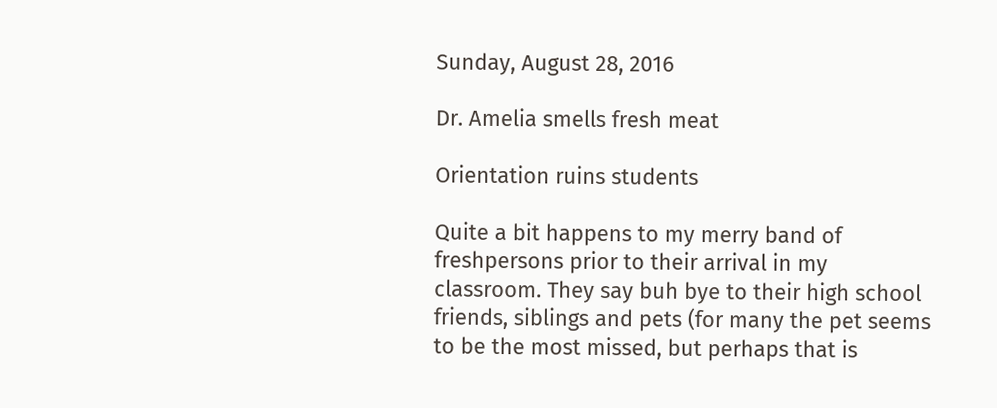Sunday, August 28, 2016

Dr. Amelia smells fresh meat

Orientation ruins students

Quite a bit happens to my merry band of freshpersons prior to their arrival in my classroom. They say buh bye to their high school friends, siblings and pets (for many the pet seems to be the most missed, but perhaps that is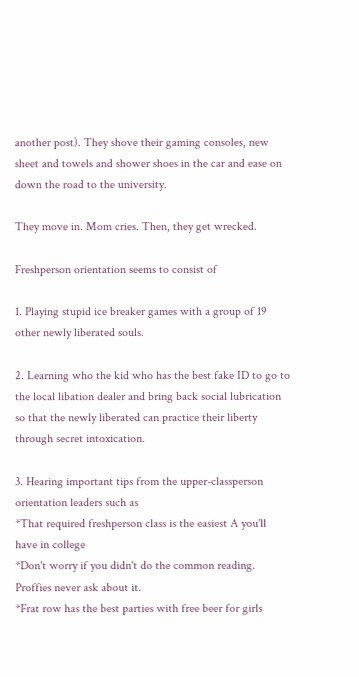another post). They shove their gaming consoles, new sheet and towels and shower shoes in the car and ease on down the road to the university.

They move in. Mom cries. Then, they get wrecked.

Freshperson orientation seems to consist of

1. Playing stupid ice breaker games with a group of 19 other newly liberated souls.

2. Learning who the kid who has the best fake ID to go to the local libation dealer and bring back social lubrication so that the newly liberated can practice their liberty through secret intoxication.

3. Hearing important tips from the upper-classperson orientation leaders such as
*That required freshperson class is the easiest A you'll have in college
*Don't worry if you didn't do the common reading. Proffies never ask about it.
*Frat row has the best parties with free beer for girls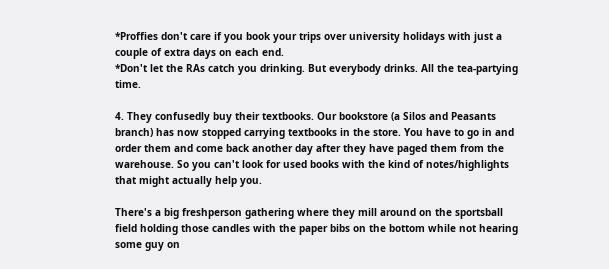*Proffies don't care if you book your trips over university holidays with just a couple of extra days on each end.
*Don't let the RAs catch you drinking. But everybody drinks. All the tea-partying time.

4. They confusedly buy their textbooks. Our bookstore (a Silos and Peasants branch) has now stopped carrying textbooks in the store. You have to go in and order them and come back another day after they have paged them from the warehouse. So you can't look for used books with the kind of notes/highlights that might actually help you.

There's a big freshperson gathering where they mill around on the sportsball field holding those candles with the paper bibs on the bottom while not hearing some guy on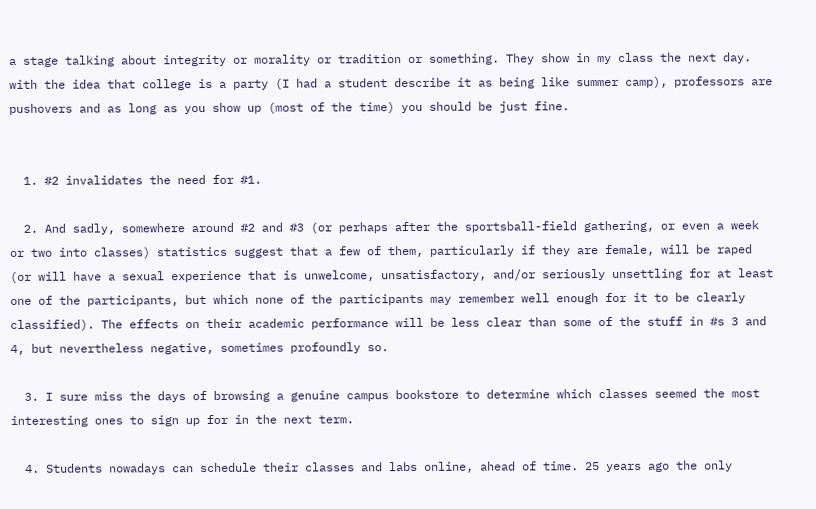a stage talking about integrity or morality or tradition or something. They show in my class the next day. with the idea that college is a party (I had a student describe it as being like summer camp), professors are pushovers and as long as you show up (most of the time) you should be just fine.


  1. #2 invalidates the need for #1.

  2. And sadly, somewhere around #2 and #3 (or perhaps after the sportsball-field gathering, or even a week or two into classes) statistics suggest that a few of them, particularly if they are female, will be raped (or will have a sexual experience that is unwelcome, unsatisfactory, and/or seriously unsettling for at least one of the participants, but which none of the participants may remember well enough for it to be clearly classified). The effects on their academic performance will be less clear than some of the stuff in #s 3 and 4, but nevertheless negative, sometimes profoundly so.

  3. I sure miss the days of browsing a genuine campus bookstore to determine which classes seemed the most interesting ones to sign up for in the next term.

  4. Students nowadays can schedule their classes and labs online, ahead of time. 25 years ago the only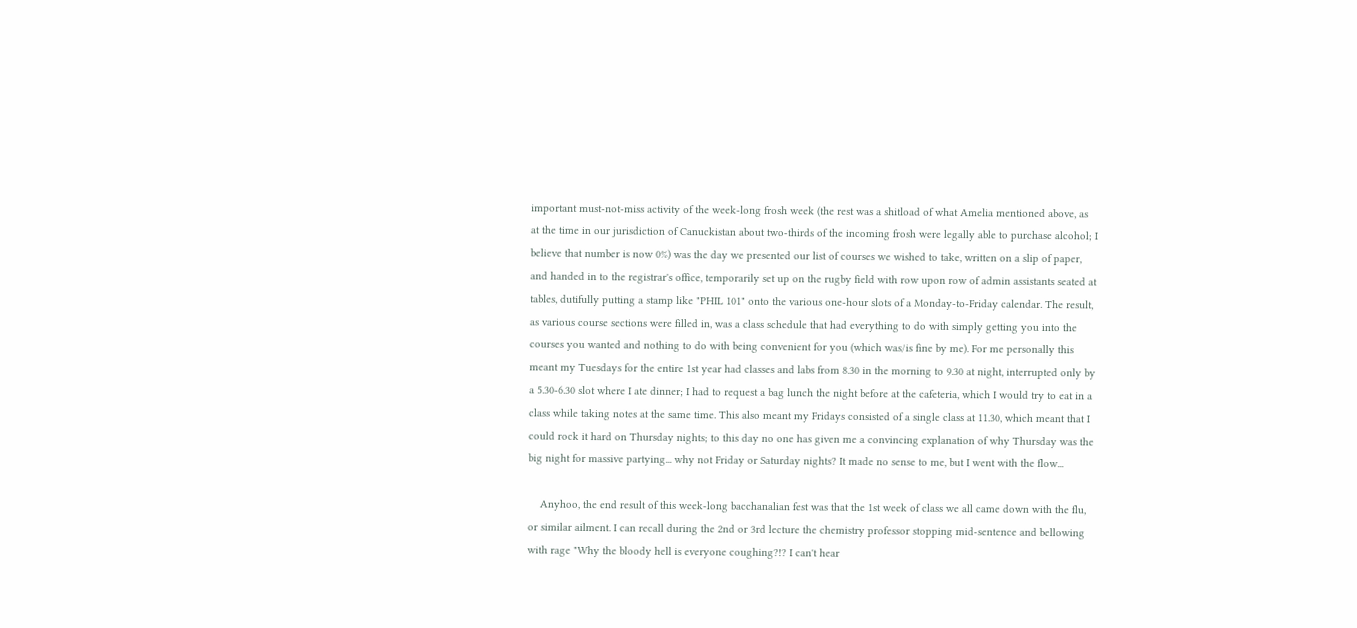important must-not-miss activity of the week-long frosh week (the rest was a shitload of what Amelia mentioned above, as at the time in our jurisdiction of Canuckistan about two-thirds of the incoming frosh were legally able to purchase alcohol; I believe that number is now 0%) was the day we presented our list of courses we wished to take, written on a slip of paper, and handed in to the registrar's office, temporarily set up on the rugby field with row upon row of admin assistants seated at tables, dutifully putting a stamp like "PHIL 101" onto the various one-hour slots of a Monday-to-Friday calendar. The result, as various course sections were filled in, was a class schedule that had everything to do with simply getting you into the courses you wanted and nothing to do with being convenient for you (which was/is fine by me). For me personally this meant my Tuesdays for the entire 1st year had classes and labs from 8.30 in the morning to 9.30 at night, interrupted only by a 5.30-6.30 slot where I ate dinner; I had to request a bag lunch the night before at the cafeteria, which I would try to eat in a class while taking notes at the same time. This also meant my Fridays consisted of a single class at 11.30, which meant that I could rock it hard on Thursday nights; to this day no one has given me a convincing explanation of why Thursday was the big night for massive partying... why not Friday or Saturday nights? It made no sense to me, but I went with the flow...

    Anyhoo, the end result of this week-long bacchanalian fest was that the 1st week of class we all came down with the flu, or similar ailment. I can recall during the 2nd or 3rd lecture the chemistry professor stopping mid-sentence and bellowing with rage "Why the bloody hell is everyone coughing?!? I can't hear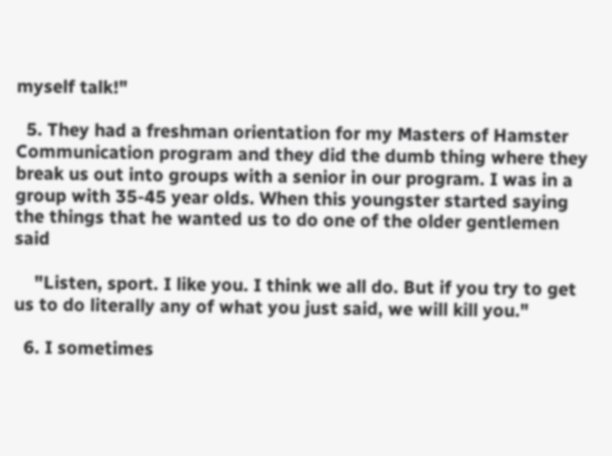myself talk!"

  5. They had a freshman orientation for my Masters of Hamster Communication program and they did the dumb thing where they break us out into groups with a senior in our program. I was in a group with 35-45 year olds. When this youngster started saying the things that he wanted us to do one of the older gentlemen said

    "Listen, sport. I like you. I think we all do. But if you try to get us to do literally any of what you just said, we will kill you."

  6. I sometimes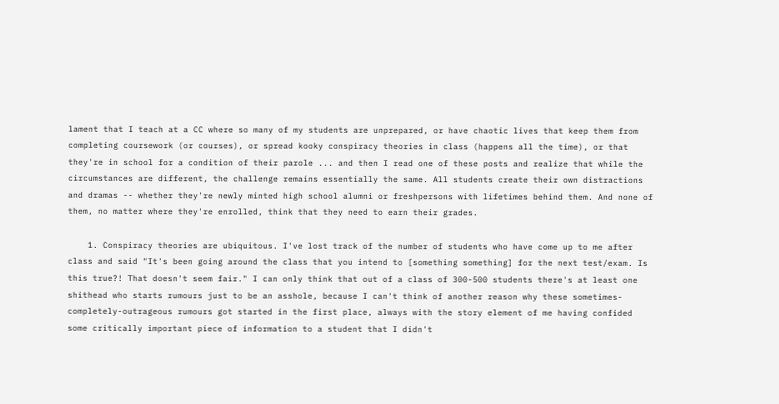lament that I teach at a CC where so many of my students are unprepared, or have chaotic lives that keep them from completing coursework (or courses), or spread kooky conspiracy theories in class (happens all the time), or that they're in school for a condition of their parole ... and then I read one of these posts and realize that while the circumstances are different, the challenge remains essentially the same. All students create their own distractions and dramas -- whether they're newly minted high school alumni or freshpersons with lifetimes behind them. And none of them, no matter where they're enrolled, think that they need to earn their grades.

    1. Conspiracy theories are ubiquitous. I've lost track of the number of students who have come up to me after class and said "It's been going around the class that you intend to [something something] for the next test/exam. Is this true?! That doesn't seem fair." I can only think that out of a class of 300-500 students there's at least one shithead who starts rumours just to be an asshole, because I can't think of another reason why these sometimes-completely-outrageous rumours got started in the first place, always with the story element of me having confided some critically important piece of information to a student that I didn't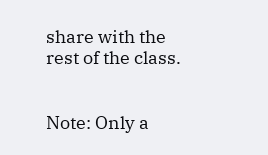share with the rest of the class.


Note: Only a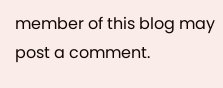member of this blog may post a comment.